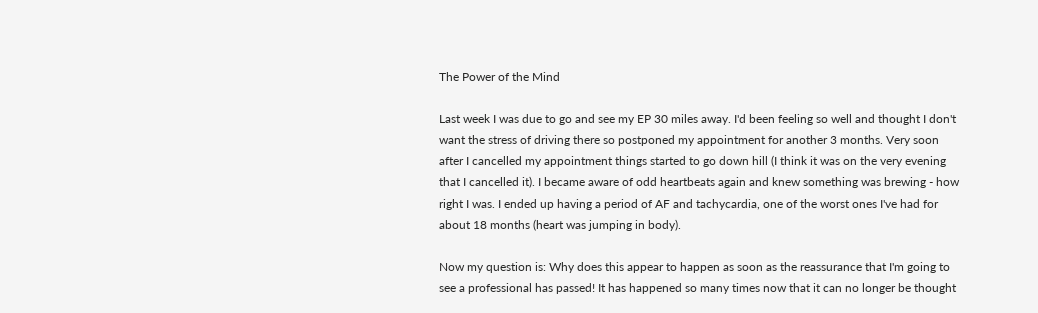The Power of the Mind

Last week I was due to go and see my EP 30 miles away. I'd been feeling so well and thought I don't want the stress of driving there so postponed my appointment for another 3 months. Very soon after I cancelled my appointment things started to go down hill (I think it was on the very evening that I cancelled it). I became aware of odd heartbeats again and knew something was brewing - how right I was. I ended up having a period of AF and tachycardia, one of the worst ones I've had for about 18 months (heart was jumping in body).

Now my question is: Why does this appear to happen as soon as the reassurance that I'm going to see a professional has passed! It has happened so many times now that it can no longer be thought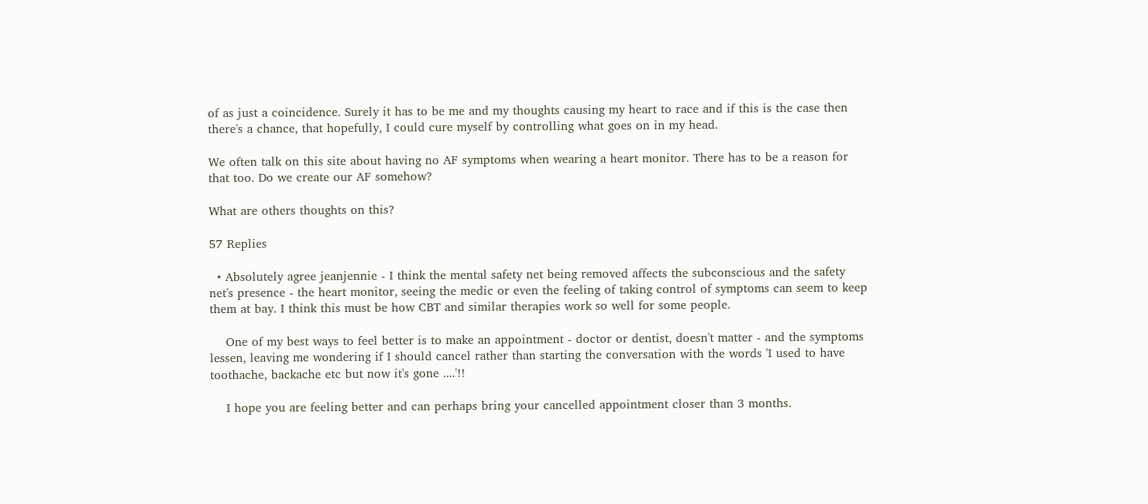of as just a coincidence. Surely it has to be me and my thoughts causing my heart to race and if this is the case then there's a chance, that hopefully, I could cure myself by controlling what goes on in my head.

We often talk on this site about having no AF symptoms when wearing a heart monitor. There has to be a reason for that too. Do we create our AF somehow?

What are others thoughts on this?

57 Replies

  • Absolutely agree jeanjennie - I think the mental safety net being removed affects the subconscious and the safety net's presence - the heart monitor, seeing the medic or even the feeling of taking control of symptoms can seem to keep them at bay. I think this must be how CBT and similar therapies work so well for some people.

    One of my best ways to feel better is to make an appointment - doctor or dentist, doesn't matter - and the symptoms lessen, leaving me wondering if I should cancel rather than starting the conversation with the words 'I used to have toothache, backache etc but now it's gone ....'!!

    I hope you are feeling better and can perhaps bring your cancelled appointment closer than 3 months.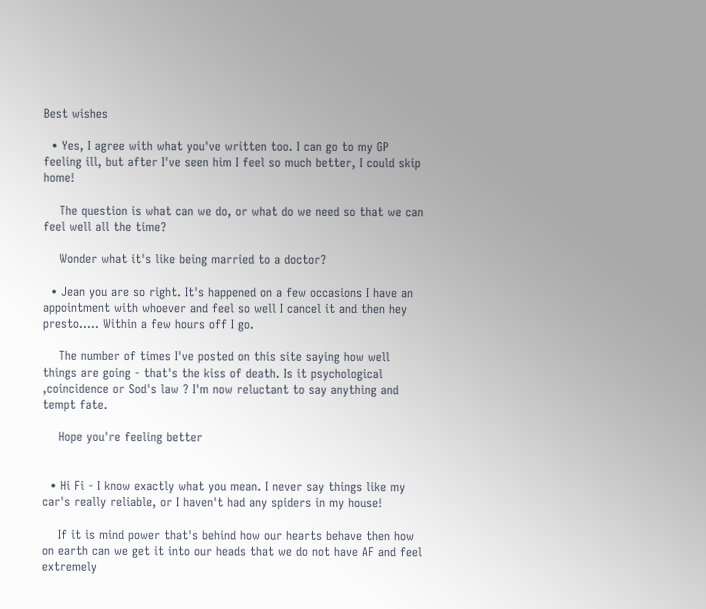Best wishes

  • Yes, I agree with what you've written too. I can go to my GP feeling ill, but after I've seen him I feel so much better, I could skip home!

    The question is what can we do, or what do we need so that we can feel well all the time?

    Wonder what it's like being married to a doctor?

  • Jean you are so right. It's happened on a few occasions I have an appointment with whoever and feel so well I cancel it and then hey presto..... Within a few hours off I go.

    The number of times I've posted on this site saying how well things are going - that's the kiss of death. Is it psychological ,coincidence or Sod's law ? I'm now reluctant to say anything and tempt fate.

    Hope you're feeling better


  • Hi Fi - I know exactly what you mean. I never say things like my car's really reliable, or I haven't had any spiders in my house!

    If it is mind power that's behind how our hearts behave then how on earth can we get it into our heads that we do not have AF and feel extremely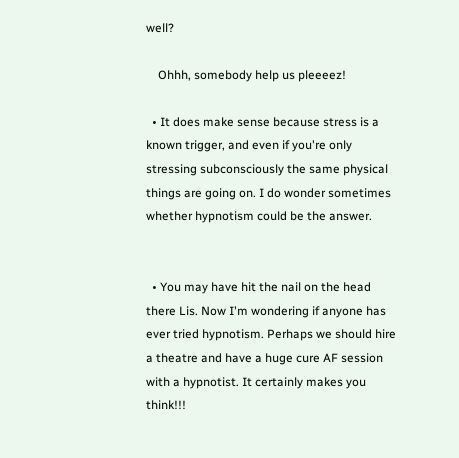well?

    Ohhh, somebody help us pleeeez!

  • It does make sense because stress is a known trigger, and even if you're only stressing subconsciously the same physical things are going on. I do wonder sometimes whether hypnotism could be the answer.


  • You may have hit the nail on the head there Lis. Now I'm wondering if anyone has ever tried hypnotism. Perhaps we should hire a theatre and have a huge cure AF session with a hypnotist. It certainly makes you think!!!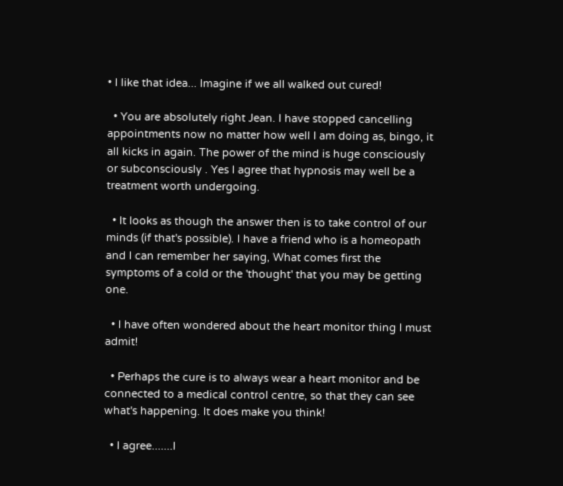• I like that idea... Imagine if we all walked out cured!

  • You are absolutely right Jean. I have stopped cancelling appointments now no matter how well I am doing as, bingo, it all kicks in again. The power of the mind is huge consciously or subconsciously . Yes I agree that hypnosis may well be a treatment worth undergoing.

  • It looks as though the answer then is to take control of our minds (if that's possible). I have a friend who is a homeopath and I can remember her saying, What comes first the symptoms of a cold or the 'thought' that you may be getting one.

  • I have often wondered about the heart monitor thing I must admit!

  • Perhaps the cure is to always wear a heart monitor and be connected to a medical control centre, so that they can see what's happening. It does make you think!

  • I agree.......I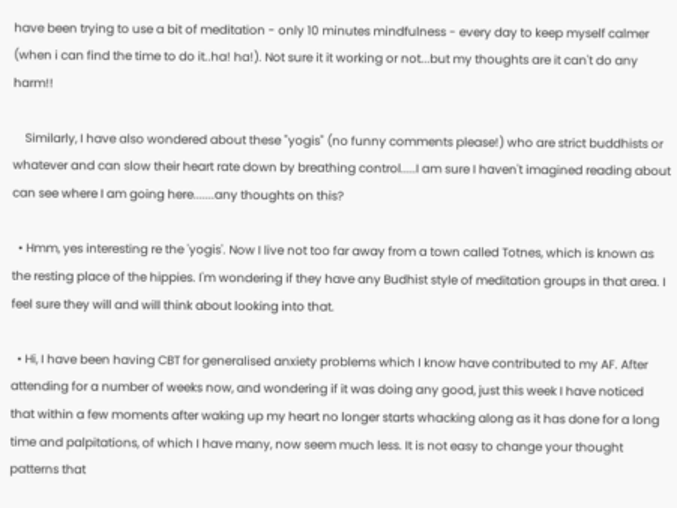have been trying to use a bit of meditation - only 10 minutes mindfulness - every day to keep myself calmer (when i can find the time to do it..ha! ha!). Not sure it it working or not...but my thoughts are it can't do any harm!!

    Similarly, I have also wondered about these "yogis" (no funny comments please!) who are strict buddhists or whatever and can slow their heart rate down by breathing control.....I am sure I haven't imagined reading about can see where I am going here.......any thoughts on this?

  • Hmm, yes interesting re the 'yogis'. Now I live not too far away from a town called Totnes, which is known as the resting place of the hippies. I'm wondering if they have any Budhist style of meditation groups in that area. I feel sure they will and will think about looking into that.

  • Hi, I have been having CBT for generalised anxiety problems which I know have contributed to my AF. After attending for a number of weeks now, and wondering if it was doing any good, just this week I have noticed that within a few moments after waking up my heart no longer starts whacking along as it has done for a long time and palpitations, of which I have many, now seem much less. It is not easy to change your thought patterns that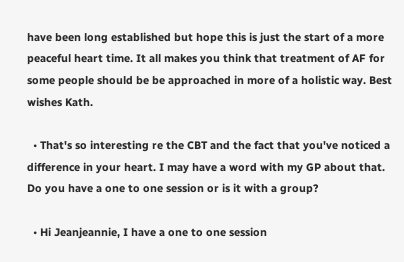have been long established but hope this is just the start of a more peaceful heart time. It all makes you think that treatment of AF for some people should be be approached in more of a holistic way. Best wishes Kath.

  • That's so interesting re the CBT and the fact that you've noticed a difference in your heart. I may have a word with my GP about that. Do you have a one to one session or is it with a group?

  • Hi Jeanjeannie, I have a one to one session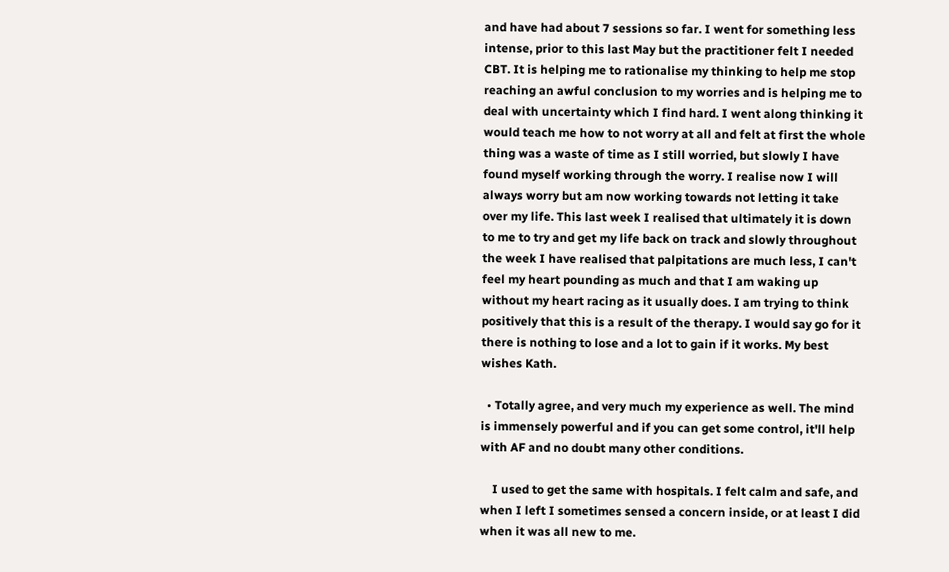and have had about 7 sessions so far. I went for something less intense, prior to this last May but the practitioner felt I needed CBT. It is helping me to rationalise my thinking to help me stop reaching an awful conclusion to my worries and is helping me to deal with uncertainty which I find hard. I went along thinking it would teach me how to not worry at all and felt at first the whole thing was a waste of time as I still worried, but slowly I have found myself working through the worry. I realise now I will always worry but am now working towards not letting it take over my life. This last week I realised that ultimately it is down to me to try and get my life back on track and slowly throughout the week I have realised that palpitations are much less, I can't feel my heart pounding as much and that I am waking up without my heart racing as it usually does. I am trying to think positively that this is a result of the therapy. I would say go for it there is nothing to lose and a lot to gain if it works. My best wishes Kath.

  • Totally agree, and very much my experience as well. The mind is immensely powerful and if you can get some control, it'll help with AF and no doubt many other conditions.

    I used to get the same with hospitals. I felt calm and safe, and when I left I sometimes sensed a concern inside, or at least I did when it was all new to me.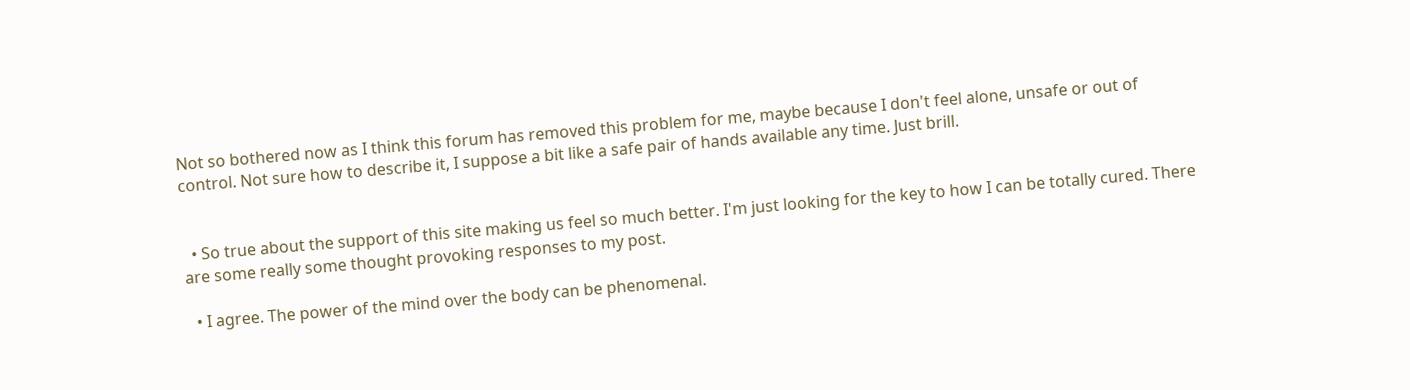Not so bothered now as I think this forum has removed this problem for me, maybe because I don't feel alone, unsafe or out of control. Not sure how to describe it, I suppose a bit like a safe pair of hands available any time. Just brill.


  • So true about the support of this site making us feel so much better. I'm just looking for the key to how I can be totally cured. There are some really some thought provoking responses to my post.

  • I agree. The power of the mind over the body can be phenomenal.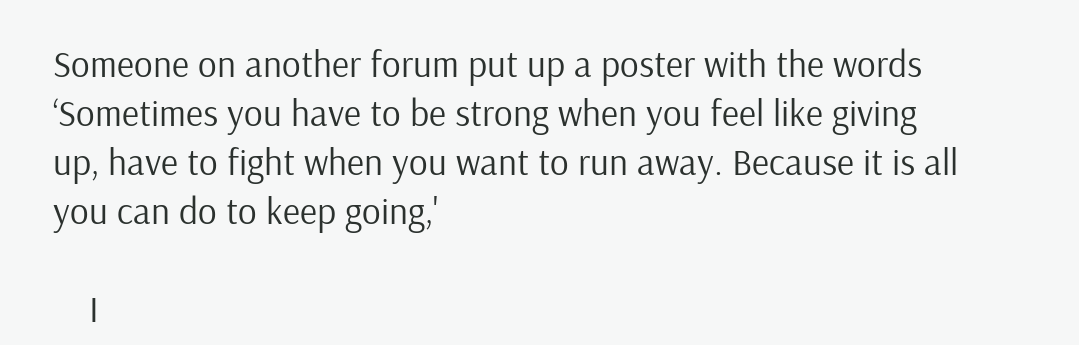Someone on another forum put up a poster with the words ‘Sometimes you have to be strong when you feel like giving up, have to fight when you want to run away. Because it is all you can do to keep going,'

    I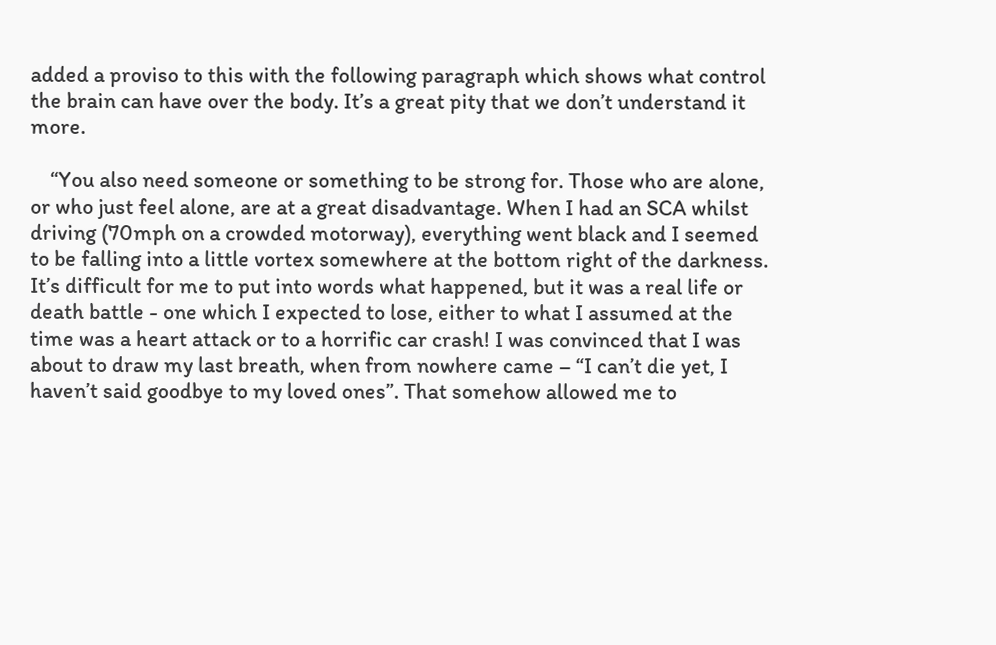added a proviso to this with the following paragraph which shows what control the brain can have over the body. It’s a great pity that we don’t understand it more.

    “You also need someone or something to be strong for. Those who are alone, or who just feel alone, are at a great disadvantage. When I had an SCA whilst driving (70mph on a crowded motorway), everything went black and I seemed to be falling into a little vortex somewhere at the bottom right of the darkness. It’s difficult for me to put into words what happened, but it was a real life or death battle - one which I expected to lose, either to what I assumed at the time was a heart attack or to a horrific car crash! I was convinced that I was about to draw my last breath, when from nowhere came – “I can’t die yet, I haven’t said goodbye to my loved ones”. That somehow allowed me to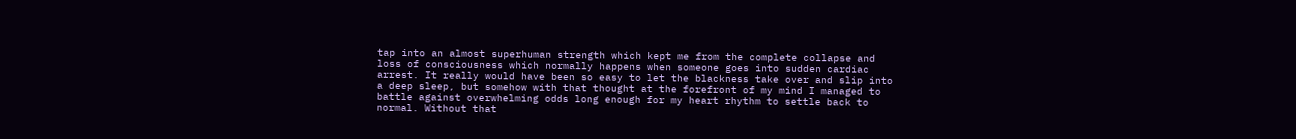tap into an almost superhuman strength which kept me from the complete collapse and loss of consciousness which normally happens when someone goes into sudden cardiac arrest. It really would have been so easy to let the blackness take over and slip into a deep sleep, but somehow with that thought at the forefront of my mind I managed to battle against overwhelming odds long enough for my heart rhythm to settle back to normal. Without that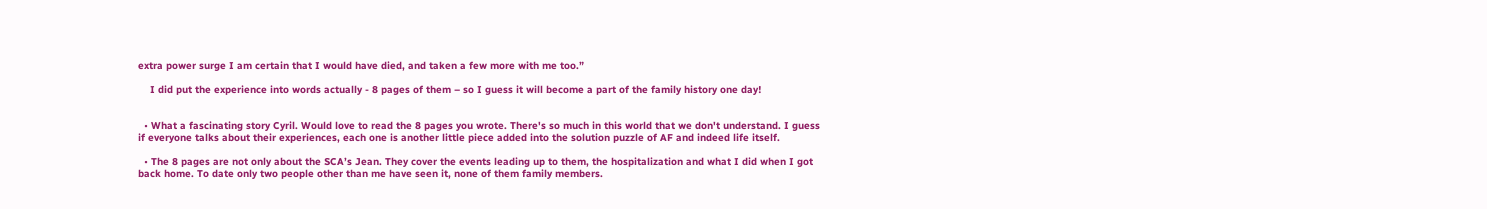extra power surge I am certain that I would have died, and taken a few more with me too.”

    I did put the experience into words actually - 8 pages of them – so I guess it will become a part of the family history one day!


  • What a fascinating story Cyril. Would love to read the 8 pages you wrote. There's so much in this world that we don't understand. I guess if everyone talks about their experiences, each one is another little piece added into the solution puzzle of AF and indeed life itself.

  • The 8 pages are not only about the SCA’s Jean. They cover the events leading up to them, the hospitalization and what I did when I got back home. To date only two people other than me have seen it, none of them family members.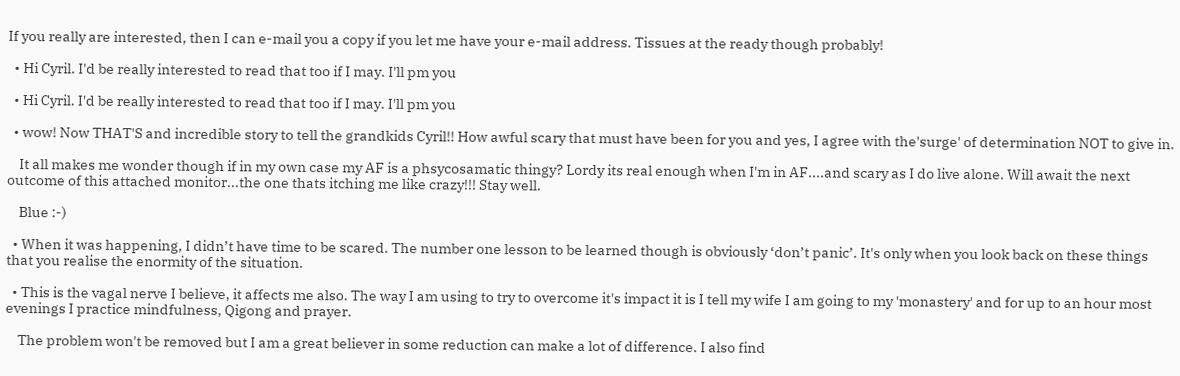If you really are interested, then I can e-mail you a copy if you let me have your e-mail address. Tissues at the ready though probably!

  • Hi Cyril. I'd be really interested to read that too if I may. I'll pm you

  • Hi Cyril. I'd be really interested to read that too if I may. I'll pm you

  • wow! Now THAT'S and incredible story to tell the grandkids Cyril!! How awful scary that must have been for you and yes, I agree with the'surge' of determination NOT to give in.

    It all makes me wonder though if in my own case my AF is a phsycosamatic thingy? Lordy its real enough when I'm in AF....and scary as I do live alone. Will await the next outcome of this attached monitor...the one thats itching me like crazy!!! Stay well.

    Blue :-)

  • When it was happening, I didn’t have time to be scared. The number one lesson to be learned though is obviously ‘don’t panic’. It's only when you look back on these things that you realise the enormity of the situation.

  • This is the vagal nerve I believe, it affects me also. The way I am using to try to overcome it's impact it is I tell my wife I am going to my 'monastery' and for up to an hour most evenings I practice mindfulness, Qigong and prayer.

    The problem won't be removed but I am a great believer in some reduction can make a lot of difference. I also find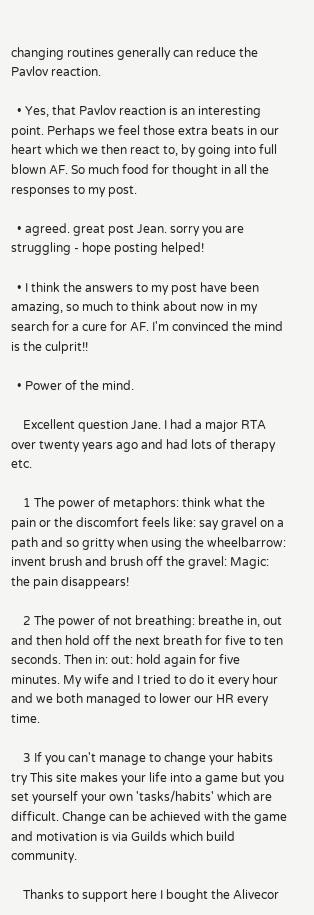changing routines generally can reduce the Pavlov reaction.

  • Yes, that Pavlov reaction is an interesting point. Perhaps we feel those extra beats in our heart which we then react to, by going into full blown AF. So much food for thought in all the responses to my post.

  • agreed. great post Jean. sorry you are struggling - hope posting helped!

  • I think the answers to my post have been amazing, so much to think about now in my search for a cure for AF. I'm convinced the mind is the culprit!!

  • Power of the mind.

    Excellent question Jane. I had a major RTA over twenty years ago and had lots of therapy etc.

    1 The power of metaphors: think what the pain or the discomfort feels like: say gravel on a path and so gritty when using the wheelbarrow: invent brush and brush off the gravel: Magic: the pain disappears!

    2 The power of not breathing: breathe in, out and then hold off the next breath for five to ten seconds. Then in: out: hold again for five minutes. My wife and I tried to do it every hour and we both managed to lower our HR every time.

    3 If you can't manage to change your habits try This site makes your life into a game but you set yourself your own 'tasks/habits' which are difficult. Change can be achieved with the game and motivation is via Guilds which build community.

    Thanks to support here I bought the Alivecor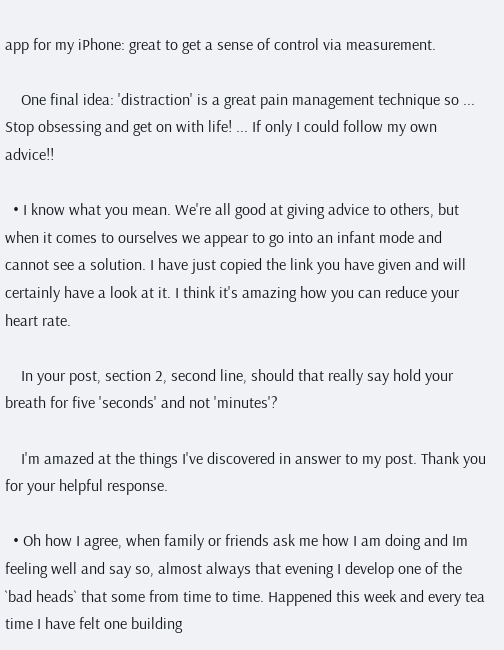app for my iPhone: great to get a sense of control via measurement.

    One final idea: 'distraction' is a great pain management technique so ... Stop obsessing and get on with life! ... If only I could follow my own advice!!

  • I know what you mean. We're all good at giving advice to others, but when it comes to ourselves we appear to go into an infant mode and cannot see a solution. I have just copied the link you have given and will certainly have a look at it. I think it's amazing how you can reduce your heart rate.

    In your post, section 2, second line, should that really say hold your breath for five 'seconds' and not 'minutes'?

    I'm amazed at the things I've discovered in answer to my post. Thank you for your helpful response.

  • Oh how I agree, when family or friends ask me how I am doing and Im feeling well and say so, almost always that evening I develop one of the `bad heads` that some from time to time. Happened this week and every tea time I have felt one building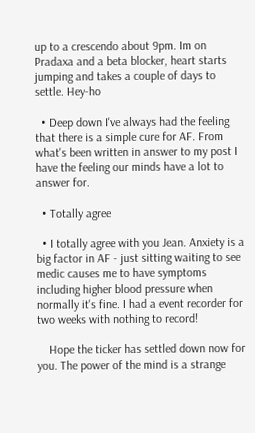up to a crescendo about 9pm. Im on Pradaxa and a beta blocker, heart starts jumping and takes a couple of days to settle. Hey-ho

  • Deep down I've always had the feeling that there is a simple cure for AF. From what's been written in answer to my post I have the feeling our minds have a lot to answer for.

  • Totally agree

  • I totally agree with you Jean. Anxiety is a big factor in AF - just sitting waiting to see medic causes me to have symptoms including higher blood pressure when normally it's fine. I had a event recorder for two weeks with nothing to record!

    Hope the ticker has settled down now for you. The power of the mind is a strange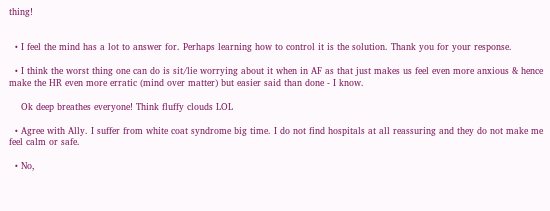thing!


  • I feel the mind has a lot to answer for. Perhaps learning how to control it is the solution. Thank you for your response.

  • I think the worst thing one can do is sit/lie worrying about it when in AF as that just makes us feel even more anxious & hence make the HR even more erratic (mind over matter) but easier said than done - I know.

    Ok deep breathes everyone! Think fluffy clouds LOL

  • Agree with Ally. I suffer from white coat syndrome big time. I do not find hospitals at all reassuring and they do not make me feel calm or safe.

  • No,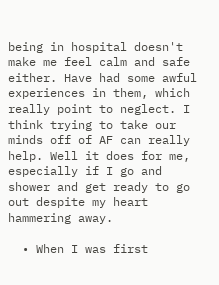being in hospital doesn't make me feel calm and safe either. Have had some awful experiences in them, which really point to neglect. I think trying to take our minds off of AF can really help. Well it does for me, especially if I go and shower and get ready to go out despite my heart hammering away.

  • When I was first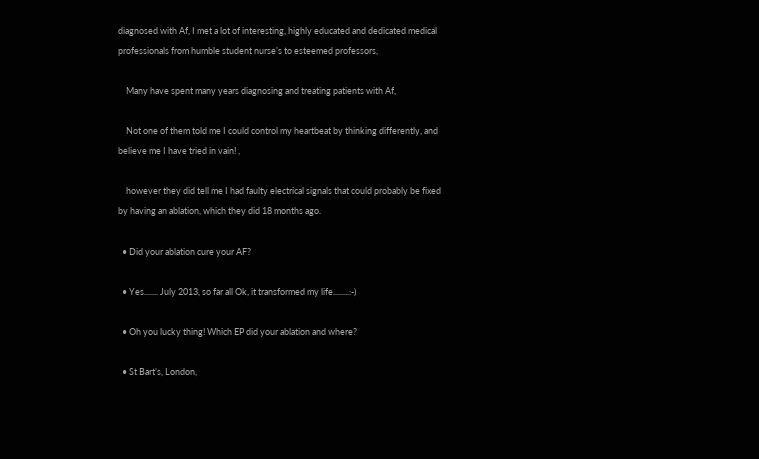diagnosed with Af, I met a lot of interesting, highly educated and dedicated medical professionals from humble student nurse’s to esteemed professors,

    Many have spent many years diagnosing and treating patients with Af,

    Not one of them told me I could control my heartbeat by thinking differently, and believe me I have tried in vain! ,

    however they did tell me I had faulty electrical signals that could probably be fixed by having an ablation, which they did 18 months ago.

  • Did your ablation cure your AF?

  • Yes....... July 2013, so far all Ok, it transformed my life........:-)

  • Oh you lucky thing! Which EP did your ablation and where?

  • St Bart’s, London,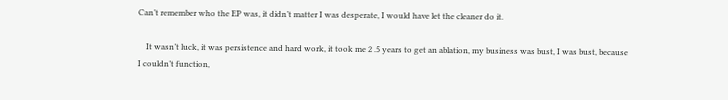Can’t remember who the EP was, it didn’t matter I was desperate, I would have let the cleaner do it.

    It wasn’t luck, it was persistence and hard work, it took me 2 .5 years to get an ablation, my business was bust, I was bust, because I couldn’t function,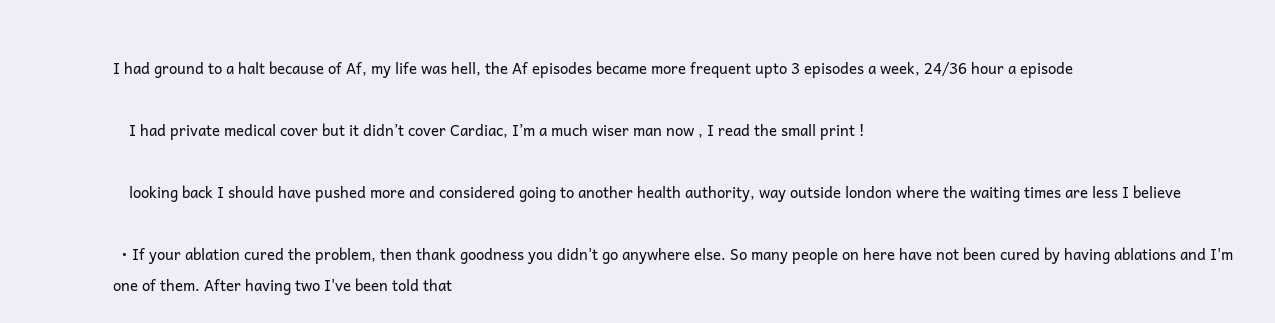I had ground to a halt because of Af, my life was hell, the Af episodes became more frequent upto 3 episodes a week, 24/36 hour a episode

    I had private medical cover but it didn’t cover Cardiac, I’m a much wiser man now , I read the small print !

    looking back I should have pushed more and considered going to another health authority, way outside london where the waiting times are less I believe

  • If your ablation cured the problem, then thank goodness you didn't go anywhere else. So many people on here have not been cured by having ablations and I'm one of them. After having two I've been told that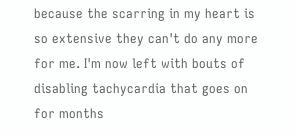because the scarring in my heart is so extensive they can't do any more for me. I'm now left with bouts of disabling tachycardia that goes on for months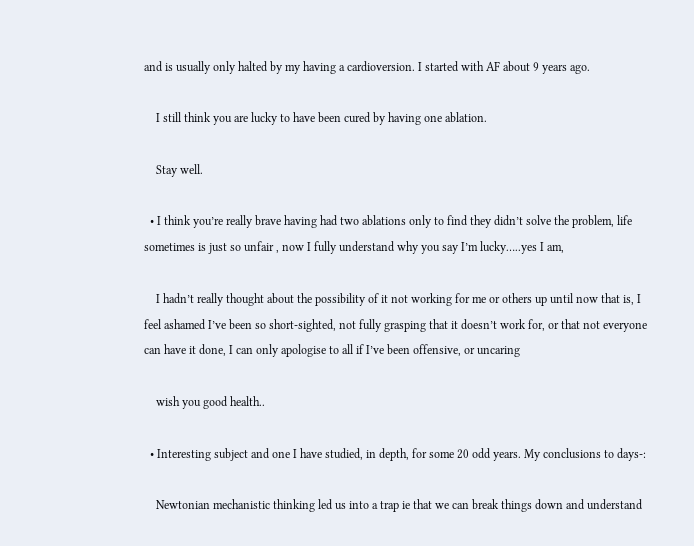and is usually only halted by my having a cardioversion. I started with AF about 9 years ago.

    I still think you are lucky to have been cured by having one ablation.

    Stay well.

  • I think you’re really brave having had two ablations only to find they didn’t solve the problem, life sometimes is just so unfair , now I fully understand why you say I’m lucky…..yes I am,

    I hadn’t really thought about the possibility of it not working for me or others up until now that is, I feel ashamed I’ve been so short-sighted, not fully grasping that it doesn’t work for, or that not everyone can have it done, I can only apologise to all if I’ve been offensive, or uncaring

    wish you good health..

  • Interesting subject and one I have studied, in depth, for some 20 odd years. My conclusions to days-:

    Newtonian mechanistic thinking led us into a trap ie that we can break things down and understand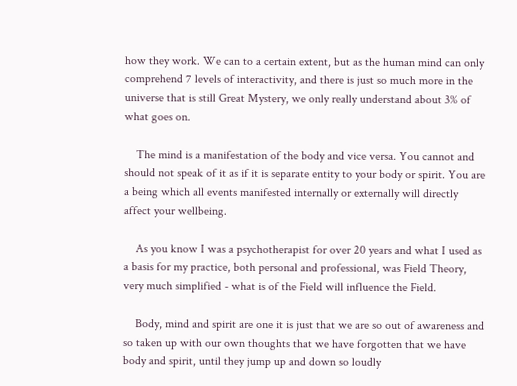how they work. We can to a certain extent, but as the human mind can only comprehend 7 levels of interactivity, and there is just so much more in the universe that is still Great Mystery, we only really understand about 3% of what goes on.

    The mind is a manifestation of the body and vice versa. You cannot and should not speak of it as if it is separate entity to your body or spirit. You are a being which all events manifested internally or externally will directly affect your wellbeing.

    As you know I was a psychotherapist for over 20 years and what I used as a basis for my practice, both personal and professional, was Field Theory, very much simplified - what is of the Field will influence the Field.

    Body, mind and spirit are one it is just that we are so out of awareness and so taken up with our own thoughts that we have forgotten that we have body and spirit, until they jump up and down so loudly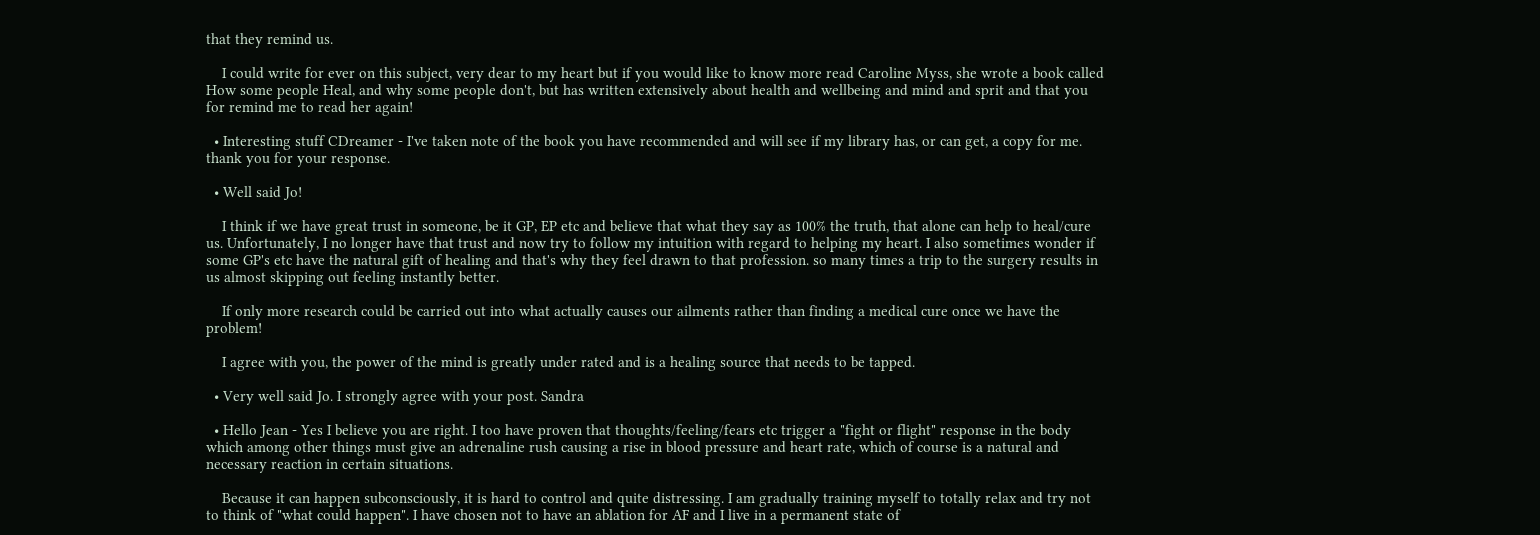that they remind us.

    I could write for ever on this subject, very dear to my heart but if you would like to know more read Caroline Myss, she wrote a book called How some people Heal, and why some people don't, but has written extensively about health and wellbeing and mind and sprit and that you for remind me to read her again!

  • Interesting stuff CDreamer - I've taken note of the book you have recommended and will see if my library has, or can get, a copy for me. thank you for your response.

  • Well said Jo!

    I think if we have great trust in someone, be it GP, EP etc and believe that what they say as 100% the truth, that alone can help to heal/cure us. Unfortunately, I no longer have that trust and now try to follow my intuition with regard to helping my heart. I also sometimes wonder if some GP's etc have the natural gift of healing and that's why they feel drawn to that profession. so many times a trip to the surgery results in us almost skipping out feeling instantly better.

    If only more research could be carried out into what actually causes our ailments rather than finding a medical cure once we have the problem!

    I agree with you, the power of the mind is greatly under rated and is a healing source that needs to be tapped.

  • Very well said Jo. I strongly agree with your post. Sandra

  • Hello Jean - Yes I believe you are right. I too have proven that thoughts/feeling/fears etc trigger a "fight or flight" response in the body which among other things must give an adrenaline rush causing a rise in blood pressure and heart rate, which of course is a natural and necessary reaction in certain situations.

    Because it can happen subconsciously, it is hard to control and quite distressing. I am gradually training myself to totally relax and try not to think of "what could happen". I have chosen not to have an ablation for AF and I live in a permanent state of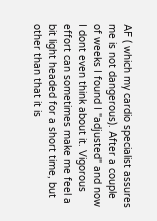AF ( which my cardio specialist assures me is not dangerous). After a couple of weeks I found I "adjusted" and now I dont even think about it. Vigorous effort can sometimes make me feel a bit light headed for a short time, but other than that it is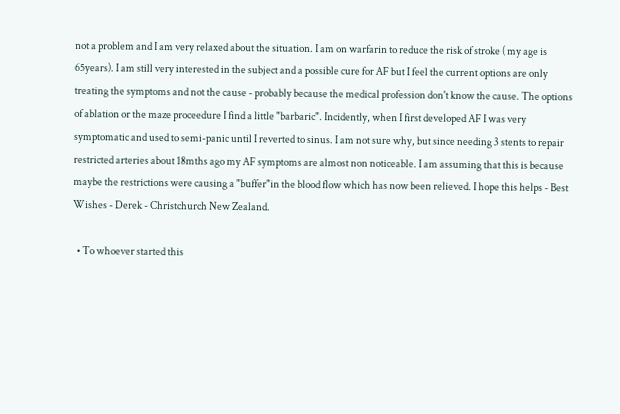not a problem and I am very relaxed about the situation. I am on warfarin to reduce the risk of stroke ( my age is 65years). I am still very interested in the subject and a possible cure for AF but I feel the current options are only treating the symptoms and not the cause - probably because the medical profession don't know the cause. The options of ablation or the maze proceedure I find a little "barbaric". Incidently, when I first developed AF I was very symptomatic and used to semi-panic until I reverted to sinus. I am not sure why, but since needing 3 stents to repair restricted arteries about 18mths ago my AF symptoms are almost non noticeable. I am assuming that this is because maybe the restrictions were causing a "buffer"in the blood flow which has now been relieved. I hope this helps - Best Wishes - Derek - Christchurch New Zealand.

  • To whoever started this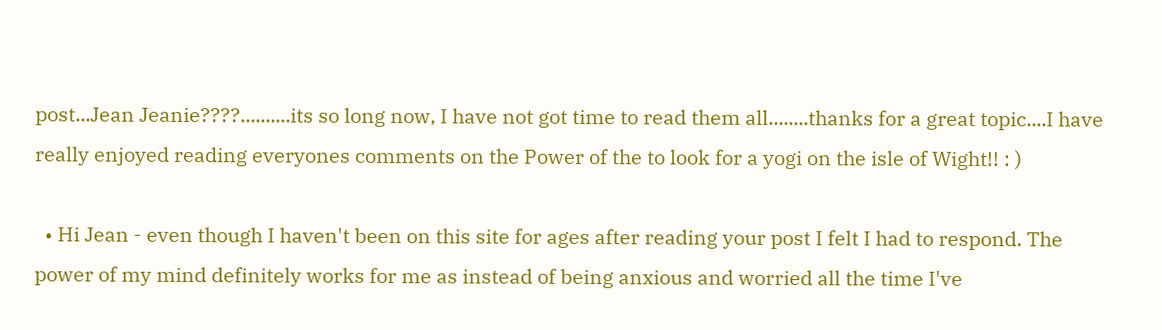post...Jean Jeanie????..........its so long now, I have not got time to read them all........thanks for a great topic....I have really enjoyed reading everyones comments on the Power of the to look for a yogi on the isle of Wight!! : )

  • Hi Jean - even though I haven't been on this site for ages after reading your post I felt I had to respond. The power of my mind definitely works for me as instead of being anxious and worried all the time I've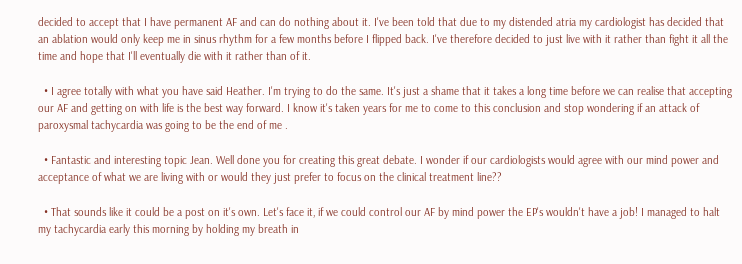decided to accept that I have permanent AF and can do nothing about it. I've been told that due to my distended atria my cardiologist has decided that an ablation would only keep me in sinus rhythm for a few months before I flipped back. I've therefore decided to just live with it rather than fight it all the time and hope that I'll eventually die with it rather than of it.

  • I agree totally with what you have said Heather. I'm trying to do the same. It's just a shame that it takes a long time before we can realise that accepting our AF and getting on with life is the best way forward. I know it's taken years for me to come to this conclusion and stop wondering if an attack of paroxysmal tachycardia was going to be the end of me .

  • Fantastic and interesting topic Jean. Well done you for creating this great debate. I wonder if our cardiologists would agree with our mind power and acceptance of what we are living with or would they just prefer to focus on the clinical treatment line??

  • That sounds like it could be a post on it's own. Let's face it, if we could control our AF by mind power the EP's wouldn't have a job! I managed to halt my tachycardia early this morning by holding my breath in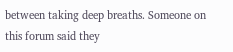between taking deep breaths. Someone on this forum said they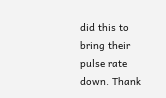did this to bring their pulse rate down. Thank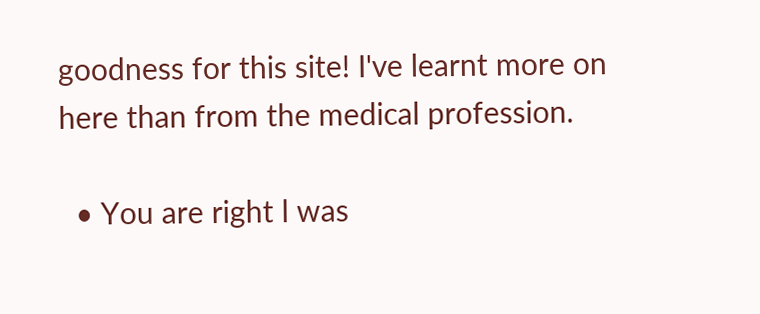goodness for this site! I've learnt more on here than from the medical profession.

  • You are right l was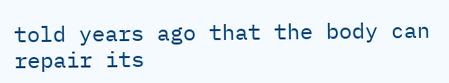told years ago that the body can repair its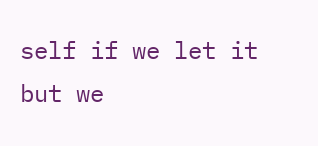self if we let it but we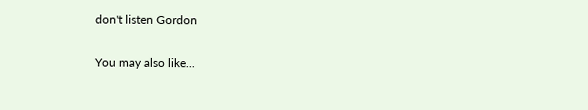don't listen Gordon

You may also like...